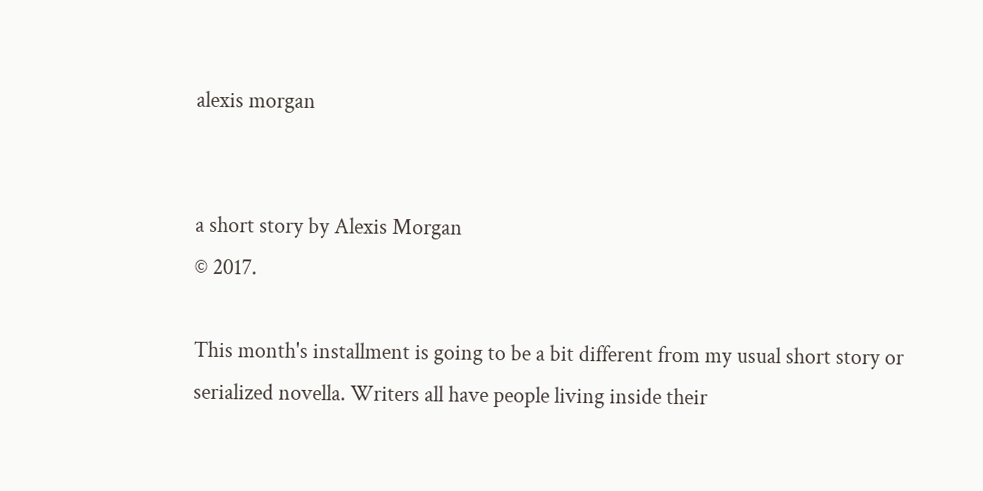alexis morgan


a short story by Alexis Morgan
© 2017.

This month's installment is going to be a bit different from my usual short story or serialized novella. Writers all have people living inside their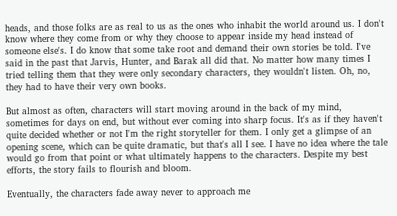heads, and those folks are as real to us as the ones who inhabit the world around us. I don't know where they come from or why they choose to appear inside my head instead of someone else's. I do know that some take root and demand their own stories be told. I've said in the past that Jarvis, Hunter, and Barak all did that. No matter how many times I tried telling them that they were only secondary characters, they wouldn't listen. Oh, no, they had to have their very own books.

But almost as often, characters will start moving around in the back of my mind, sometimes for days on end, but without ever coming into sharp focus. It's as if they haven't quite decided whether or not I'm the right storyteller for them. I only get a glimpse of an opening scene, which can be quite dramatic, but that's all I see. I have no idea where the tale would go from that point or what ultimately happens to the characters. Despite my best efforts, the story fails to flourish and bloom.

Eventually, the characters fade away never to approach me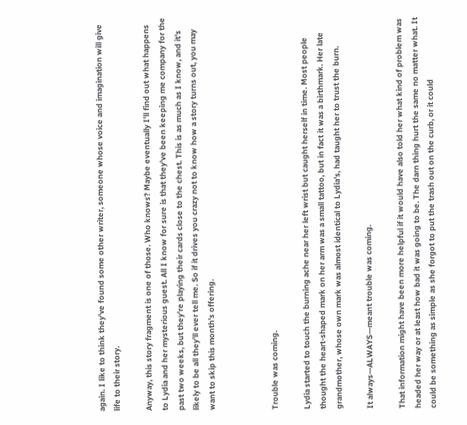again. I like to think they've found some other writer, someone whose voice and imagination will give life to their story.

Anyway, this story fragment is one of those. Who knows? Maybe eventually I'll find out what happens to Lydia and her mysterious guest. All I know for sure is that they've been keeping me company for the past two weeks, but they're playing their cards close to the chest. This is as much as I know, and it's likely to be all they'll ever tell me. So if it drives you crazy not to know how a story turns out, you may want to skip this month's offering.



Trouble was coming.

Lydia started to touch the burning ache near her left wrist but caught herself in time. Most people thought the heart-shaped mark on her arm was a small tattoo, but in fact it was a birthmark. Her late grandmother, whose own mark was almost identical to Lydia's, had taught her to trust the burn.

It always—ALWAYS—meant trouble was coming.

That information might have been more helpful if it would have also told her what kind of problem was headed her way or at least how bad it was going to be. The darn thing hurt the same no matter what. It could be something as simple as she forgot to put the trash out on the curb, or it could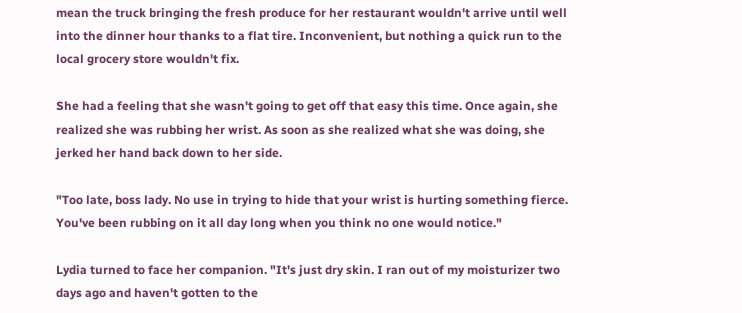mean the truck bringing the fresh produce for her restaurant wouldn't arrive until well into the dinner hour thanks to a flat tire. Inconvenient, but nothing a quick run to the local grocery store wouldn't fix.

She had a feeling that she wasn't going to get off that easy this time. Once again, she realized she was rubbing her wrist. As soon as she realized what she was doing, she jerked her hand back down to her side.

"Too late, boss lady. No use in trying to hide that your wrist is hurting something fierce. You've been rubbing on it all day long when you think no one would notice."

Lydia turned to face her companion. "It's just dry skin. I ran out of my moisturizer two days ago and haven't gotten to the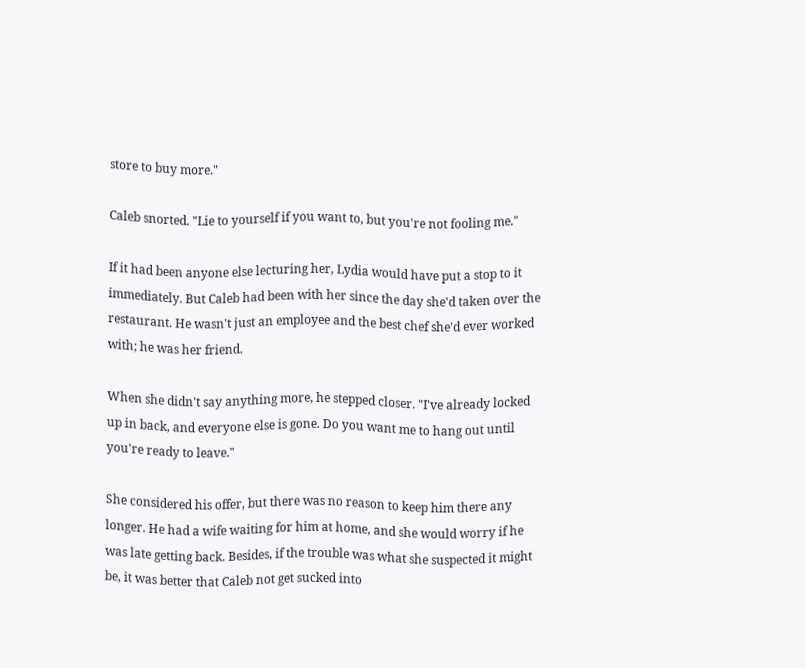store to buy more."

Caleb snorted. "Lie to yourself if you want to, but you're not fooling me."

If it had been anyone else lecturing her, Lydia would have put a stop to it immediately. But Caleb had been with her since the day she'd taken over the restaurant. He wasn't just an employee and the best chef she'd ever worked with; he was her friend.

When she didn't say anything more, he stepped closer. "I've already locked up in back, and everyone else is gone. Do you want me to hang out until you're ready to leave."

She considered his offer, but there was no reason to keep him there any longer. He had a wife waiting for him at home, and she would worry if he was late getting back. Besides, if the trouble was what she suspected it might be, it was better that Caleb not get sucked into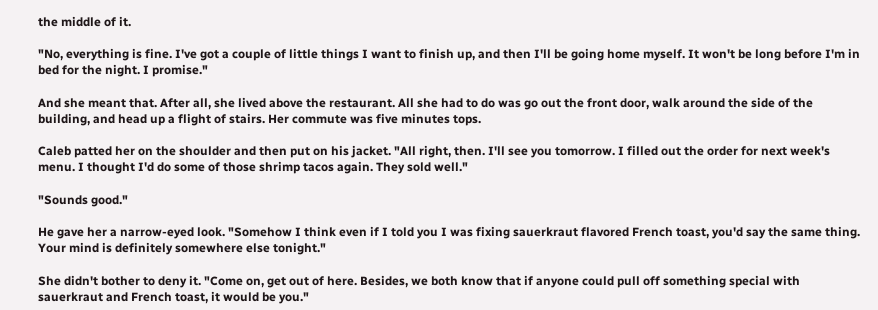the middle of it.

"No, everything is fine. I've got a couple of little things I want to finish up, and then I'll be going home myself. It won't be long before I'm in bed for the night. I promise."

And she meant that. After all, she lived above the restaurant. All she had to do was go out the front door, walk around the side of the building, and head up a flight of stairs. Her commute was five minutes tops.

Caleb patted her on the shoulder and then put on his jacket. "All right, then. I'll see you tomorrow. I filled out the order for next week's menu. I thought I'd do some of those shrimp tacos again. They sold well."

"Sounds good."

He gave her a narrow-eyed look. "Somehow I think even if I told you I was fixing sauerkraut flavored French toast, you'd say the same thing. Your mind is definitely somewhere else tonight."

She didn't bother to deny it. "Come on, get out of here. Besides, we both know that if anyone could pull off something special with sauerkraut and French toast, it would be you."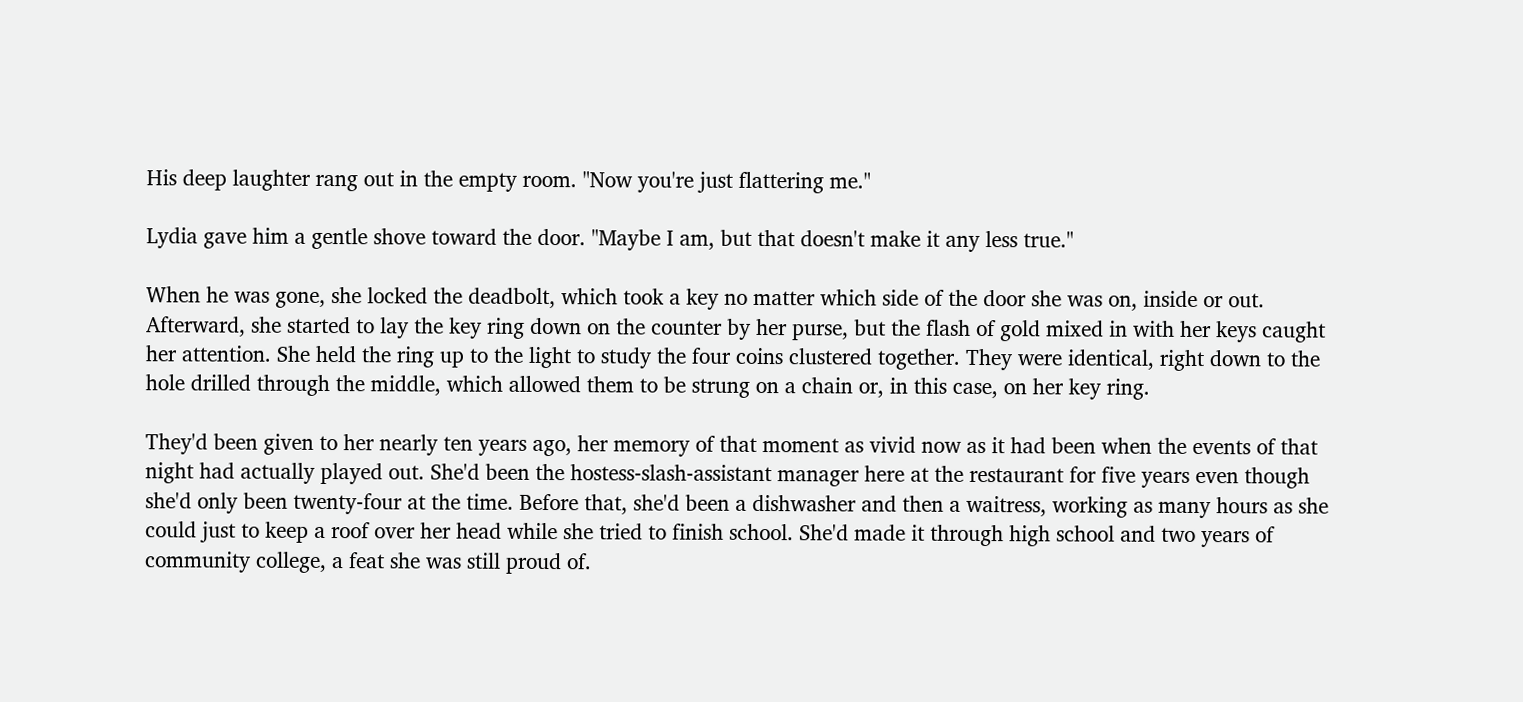His deep laughter rang out in the empty room. "Now you're just flattering me."

Lydia gave him a gentle shove toward the door. "Maybe I am, but that doesn't make it any less true."

When he was gone, she locked the deadbolt, which took a key no matter which side of the door she was on, inside or out. Afterward, she started to lay the key ring down on the counter by her purse, but the flash of gold mixed in with her keys caught her attention. She held the ring up to the light to study the four coins clustered together. They were identical, right down to the hole drilled through the middle, which allowed them to be strung on a chain or, in this case, on her key ring.

They'd been given to her nearly ten years ago, her memory of that moment as vivid now as it had been when the events of that night had actually played out. She'd been the hostess-slash-assistant manager here at the restaurant for five years even though she'd only been twenty-four at the time. Before that, she'd been a dishwasher and then a waitress, working as many hours as she could just to keep a roof over her head while she tried to finish school. She'd made it through high school and two years of community college, a feat she was still proud of.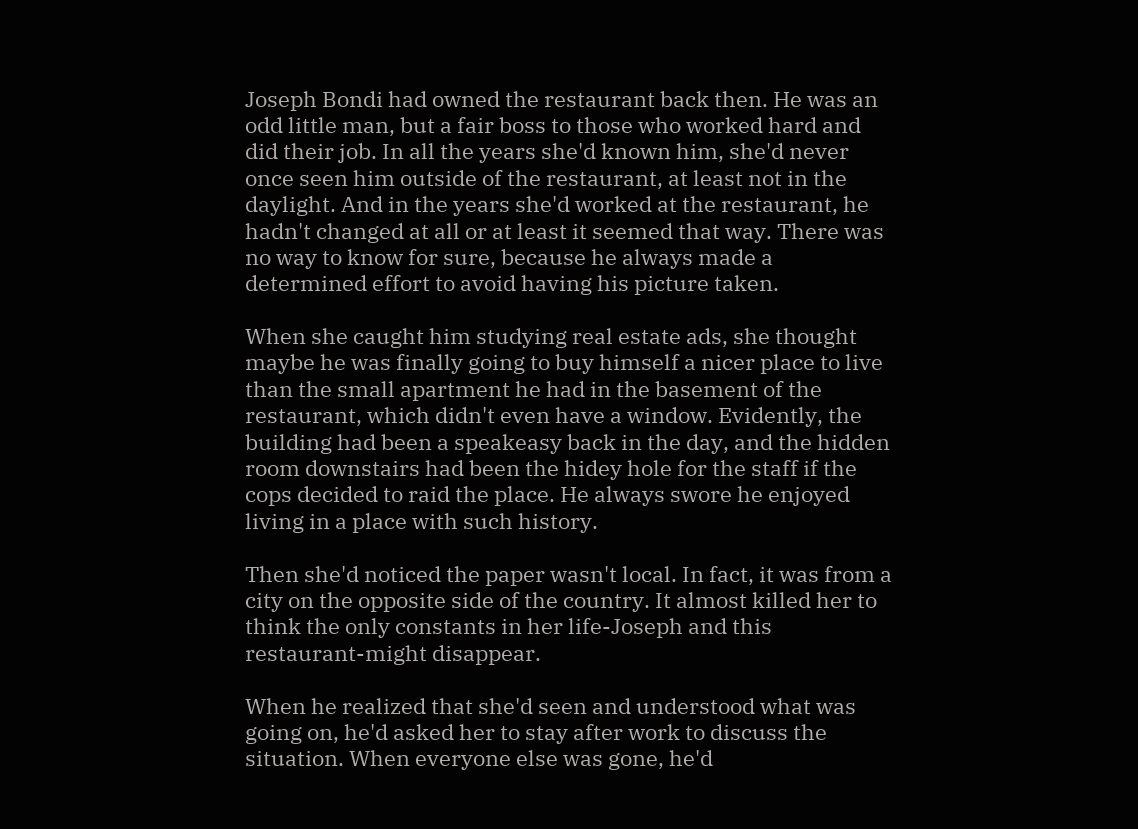Joseph Bondi had owned the restaurant back then. He was an odd little man, but a fair boss to those who worked hard and did their job. In all the years she'd known him, she'd never once seen him outside of the restaurant, at least not in the daylight. And in the years she'd worked at the restaurant, he hadn't changed at all or at least it seemed that way. There was no way to know for sure, because he always made a determined effort to avoid having his picture taken.

When she caught him studying real estate ads, she thought maybe he was finally going to buy himself a nicer place to live than the small apartment he had in the basement of the restaurant, which didn't even have a window. Evidently, the building had been a speakeasy back in the day, and the hidden room downstairs had been the hidey hole for the staff if the cops decided to raid the place. He always swore he enjoyed living in a place with such history.

Then she'd noticed the paper wasn't local. In fact, it was from a city on the opposite side of the country. It almost killed her to think the only constants in her life-Joseph and this restaurant-might disappear.

When he realized that she'd seen and understood what was going on, he'd asked her to stay after work to discuss the situation. When everyone else was gone, he'd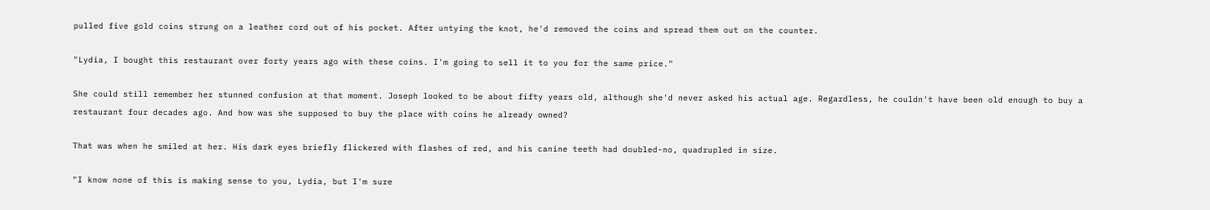pulled five gold coins strung on a leather cord out of his pocket. After untying the knot, he'd removed the coins and spread them out on the counter.

"Lydia, I bought this restaurant over forty years ago with these coins. I'm going to sell it to you for the same price."

She could still remember her stunned confusion at that moment. Joseph looked to be about fifty years old, although she'd never asked his actual age. Regardless, he couldn't have been old enough to buy a restaurant four decades ago. And how was she supposed to buy the place with coins he already owned?

That was when he smiled at her. His dark eyes briefly flickered with flashes of red, and his canine teeth had doubled-no, quadrupled in size.

"I know none of this is making sense to you, Lydia, but I'm sure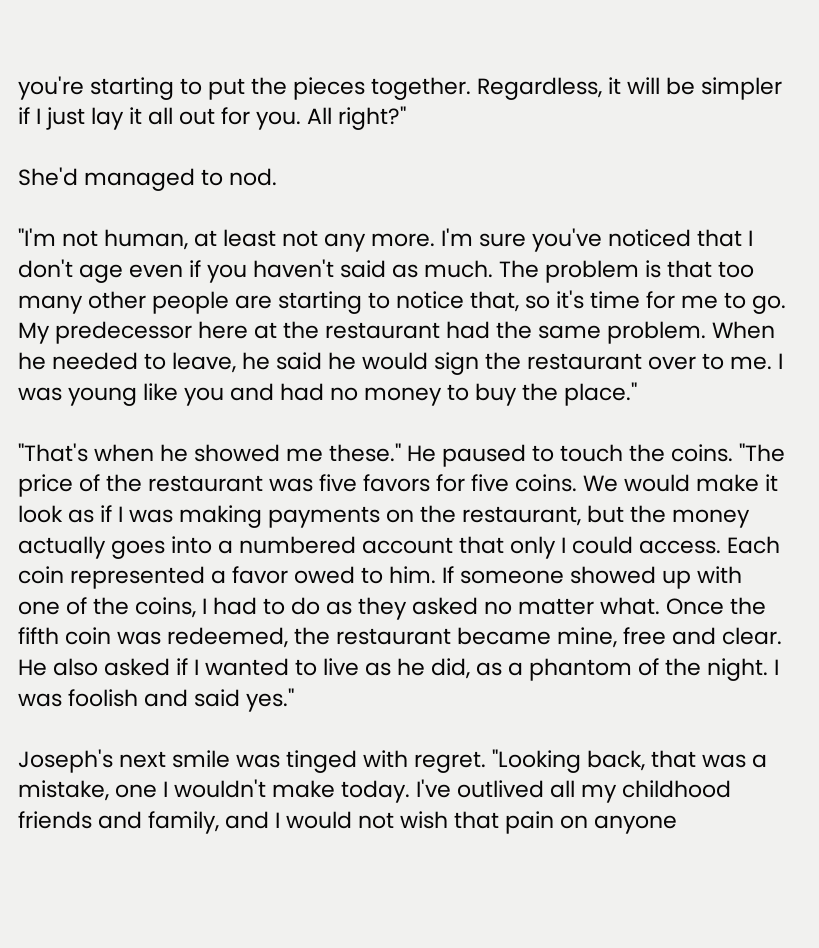you're starting to put the pieces together. Regardless, it will be simpler if I just lay it all out for you. All right?"

She'd managed to nod.

"I'm not human, at least not any more. I'm sure you've noticed that I don't age even if you haven't said as much. The problem is that too many other people are starting to notice that, so it's time for me to go. My predecessor here at the restaurant had the same problem. When he needed to leave, he said he would sign the restaurant over to me. I was young like you and had no money to buy the place."

"That's when he showed me these." He paused to touch the coins. "The price of the restaurant was five favors for five coins. We would make it look as if I was making payments on the restaurant, but the money actually goes into a numbered account that only I could access. Each coin represented a favor owed to him. If someone showed up with one of the coins, I had to do as they asked no matter what. Once the fifth coin was redeemed, the restaurant became mine, free and clear. He also asked if I wanted to live as he did, as a phantom of the night. I was foolish and said yes."

Joseph's next smile was tinged with regret. "Looking back, that was a mistake, one I wouldn't make today. I've outlived all my childhood friends and family, and I would not wish that pain on anyone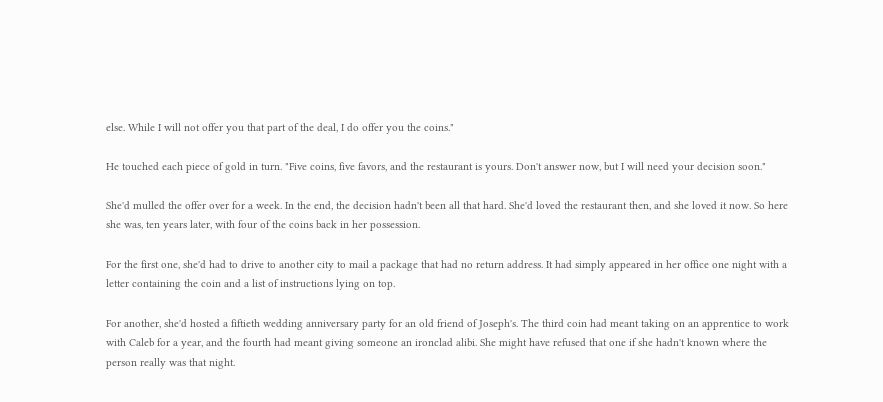else. While I will not offer you that part of the deal, I do offer you the coins."

He touched each piece of gold in turn. "Five coins, five favors, and the restaurant is yours. Don't answer now, but I will need your decision soon."

She'd mulled the offer over for a week. In the end, the decision hadn't been all that hard. She'd loved the restaurant then, and she loved it now. So here she was, ten years later, with four of the coins back in her possession.

For the first one, she'd had to drive to another city to mail a package that had no return address. It had simply appeared in her office one night with a letter containing the coin and a list of instructions lying on top.

For another, she'd hosted a fiftieth wedding anniversary party for an old friend of Joseph's. The third coin had meant taking on an apprentice to work with Caleb for a year, and the fourth had meant giving someone an ironclad alibi. She might have refused that one if she hadn't known where the person really was that night.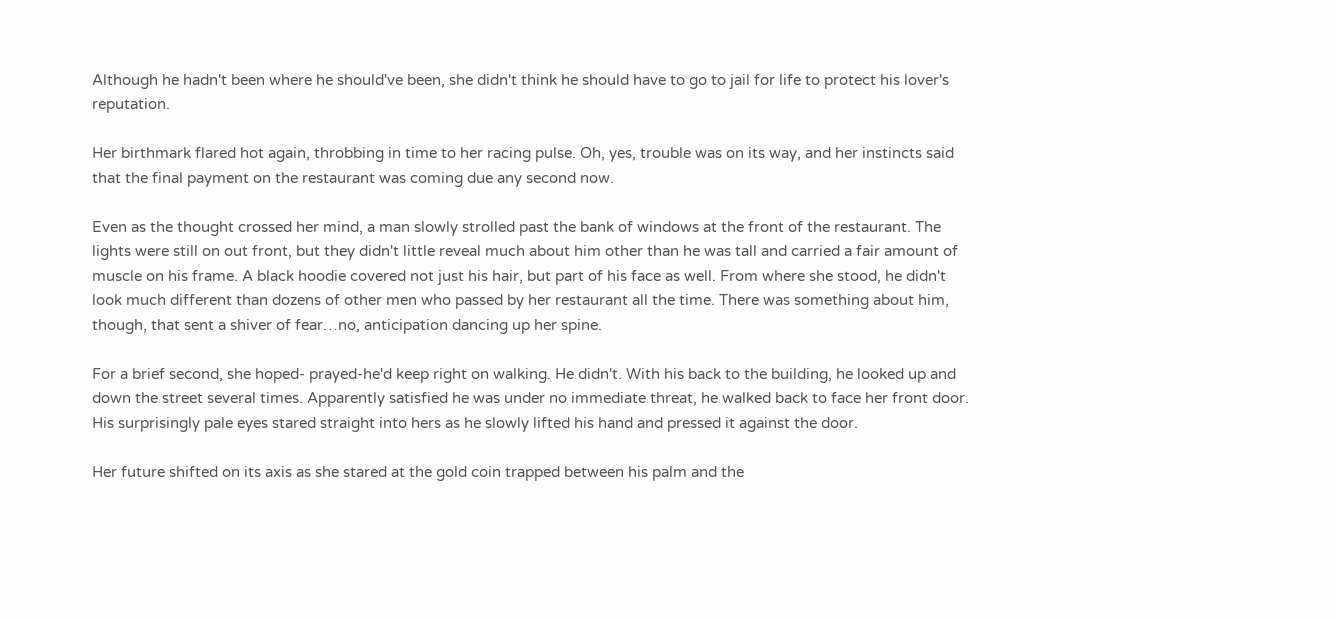Although he hadn't been where he should've been, she didn't think he should have to go to jail for life to protect his lover's reputation.

Her birthmark flared hot again, throbbing in time to her racing pulse. Oh, yes, trouble was on its way, and her instincts said that the final payment on the restaurant was coming due any second now.

Even as the thought crossed her mind, a man slowly strolled past the bank of windows at the front of the restaurant. The lights were still on out front, but they didn't little reveal much about him other than he was tall and carried a fair amount of muscle on his frame. A black hoodie covered not just his hair, but part of his face as well. From where she stood, he didn't look much different than dozens of other men who passed by her restaurant all the time. There was something about him, though, that sent a shiver of fear…no, anticipation dancing up her spine.

For a brief second, she hoped- prayed-he'd keep right on walking. He didn't. With his back to the building, he looked up and down the street several times. Apparently satisfied he was under no immediate threat, he walked back to face her front door. His surprisingly pale eyes stared straight into hers as he slowly lifted his hand and pressed it against the door.

Her future shifted on its axis as she stared at the gold coin trapped between his palm and the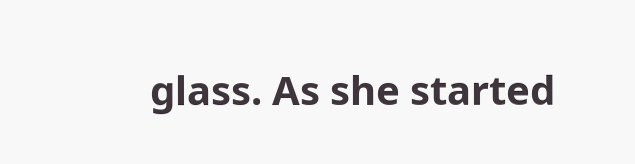glass. As she started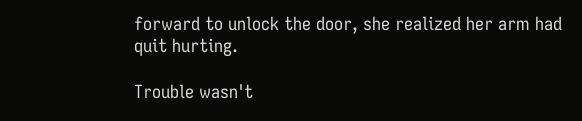forward to unlock the door, she realized her arm had quit hurting.

Trouble wasn't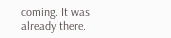coming. It was already there.